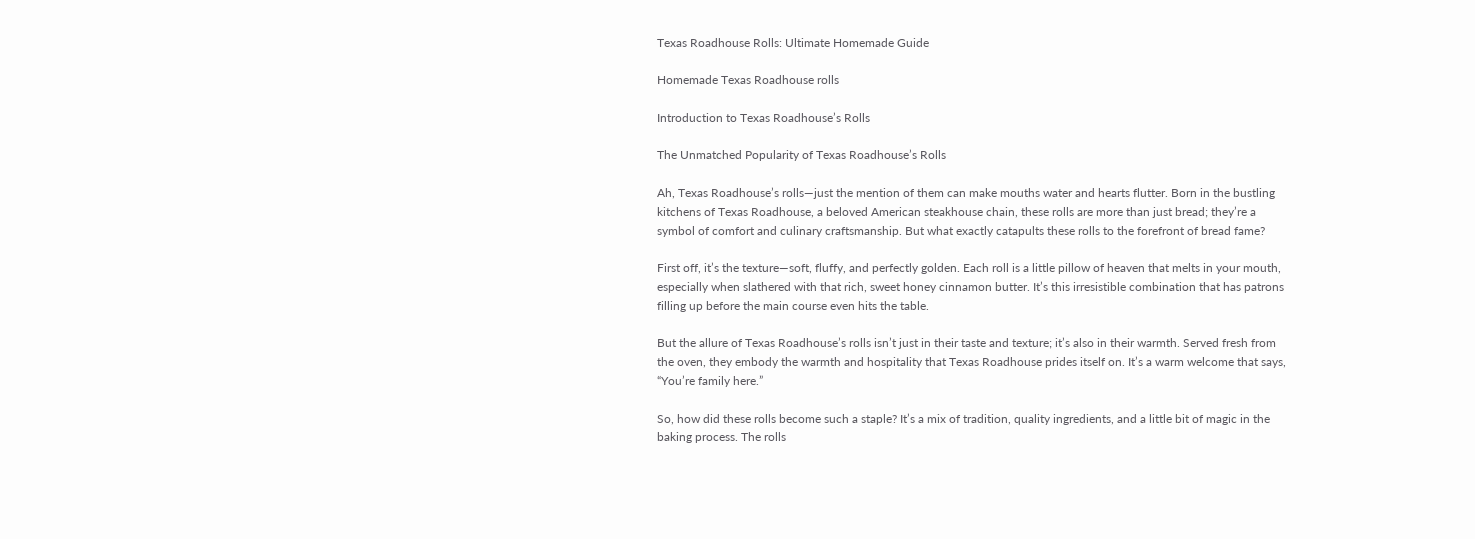Texas Roadhouse Rolls: Ultimate Homemade Guide

Homemade Texas Roadhouse rolls

Introduction to Texas Roadhouse’s Rolls

The Unmatched Popularity of Texas Roadhouse’s Rolls

Ah, Texas Roadhouse’s rolls—just the mention of them can make mouths water and hearts flutter. Born in the bustling kitchens of Texas Roadhouse, a beloved American steakhouse chain, these rolls are more than just bread; they’re a symbol of comfort and culinary craftsmanship. But what exactly catapults these rolls to the forefront of bread fame?

First off, it’s the texture—soft, fluffy, and perfectly golden. Each roll is a little pillow of heaven that melts in your mouth, especially when slathered with that rich, sweet honey cinnamon butter. It’s this irresistible combination that has patrons filling up before the main course even hits the table.

But the allure of Texas Roadhouse’s rolls isn’t just in their taste and texture; it’s also in their warmth. Served fresh from the oven, they embody the warmth and hospitality that Texas Roadhouse prides itself on. It’s a warm welcome that says, “You’re family here.”

So, how did these rolls become such a staple? It’s a mix of tradition, quality ingredients, and a little bit of magic in the baking process. The rolls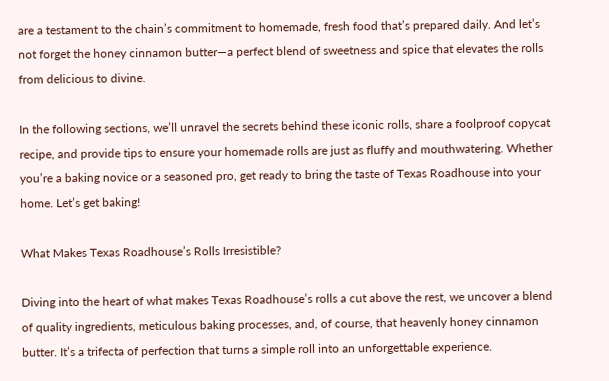are a testament to the chain’s commitment to homemade, fresh food that’s prepared daily. And let’s not forget the honey cinnamon butter—a perfect blend of sweetness and spice that elevates the rolls from delicious to divine.

In the following sections, we’ll unravel the secrets behind these iconic rolls, share a foolproof copycat recipe, and provide tips to ensure your homemade rolls are just as fluffy and mouthwatering. Whether you’re a baking novice or a seasoned pro, get ready to bring the taste of Texas Roadhouse into your home. Let’s get baking!

What Makes Texas Roadhouse’s Rolls Irresistible?

Diving into the heart of what makes Texas Roadhouse’s rolls a cut above the rest, we uncover a blend of quality ingredients, meticulous baking processes, and, of course, that heavenly honey cinnamon butter. It’s a trifecta of perfection that turns a simple roll into an unforgettable experience.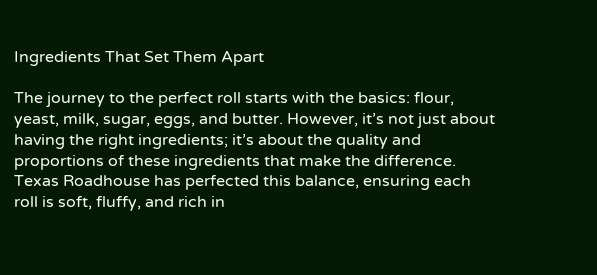Ingredients That Set Them Apart

The journey to the perfect roll starts with the basics: flour, yeast, milk, sugar, eggs, and butter. However, it’s not just about having the right ingredients; it’s about the quality and proportions of these ingredients that make the difference. Texas Roadhouse has perfected this balance, ensuring each roll is soft, fluffy, and rich in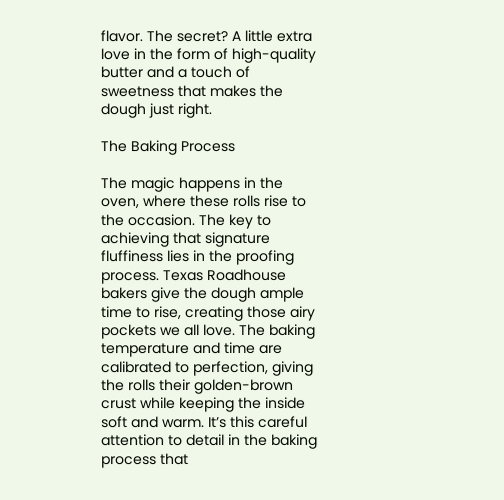flavor. The secret? A little extra love in the form of high-quality butter and a touch of sweetness that makes the dough just right.

The Baking Process

The magic happens in the oven, where these rolls rise to the occasion. The key to achieving that signature fluffiness lies in the proofing process. Texas Roadhouse bakers give the dough ample time to rise, creating those airy pockets we all love. The baking temperature and time are calibrated to perfection, giving the rolls their golden-brown crust while keeping the inside soft and warm. It’s this careful attention to detail in the baking process that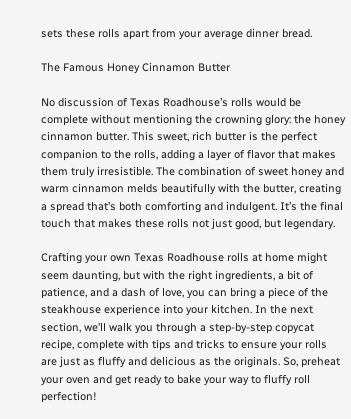sets these rolls apart from your average dinner bread.

The Famous Honey Cinnamon Butter

No discussion of Texas Roadhouse’s rolls would be complete without mentioning the crowning glory: the honey cinnamon butter. This sweet, rich butter is the perfect companion to the rolls, adding a layer of flavor that makes them truly irresistible. The combination of sweet honey and warm cinnamon melds beautifully with the butter, creating a spread that’s both comforting and indulgent. It’s the final touch that makes these rolls not just good, but legendary.

Crafting your own Texas Roadhouse rolls at home might seem daunting, but with the right ingredients, a bit of patience, and a dash of love, you can bring a piece of the steakhouse experience into your kitchen. In the next section, we’ll walk you through a step-by-step copycat recipe, complete with tips and tricks to ensure your rolls are just as fluffy and delicious as the originals. So, preheat your oven and get ready to bake your way to fluffy roll perfection!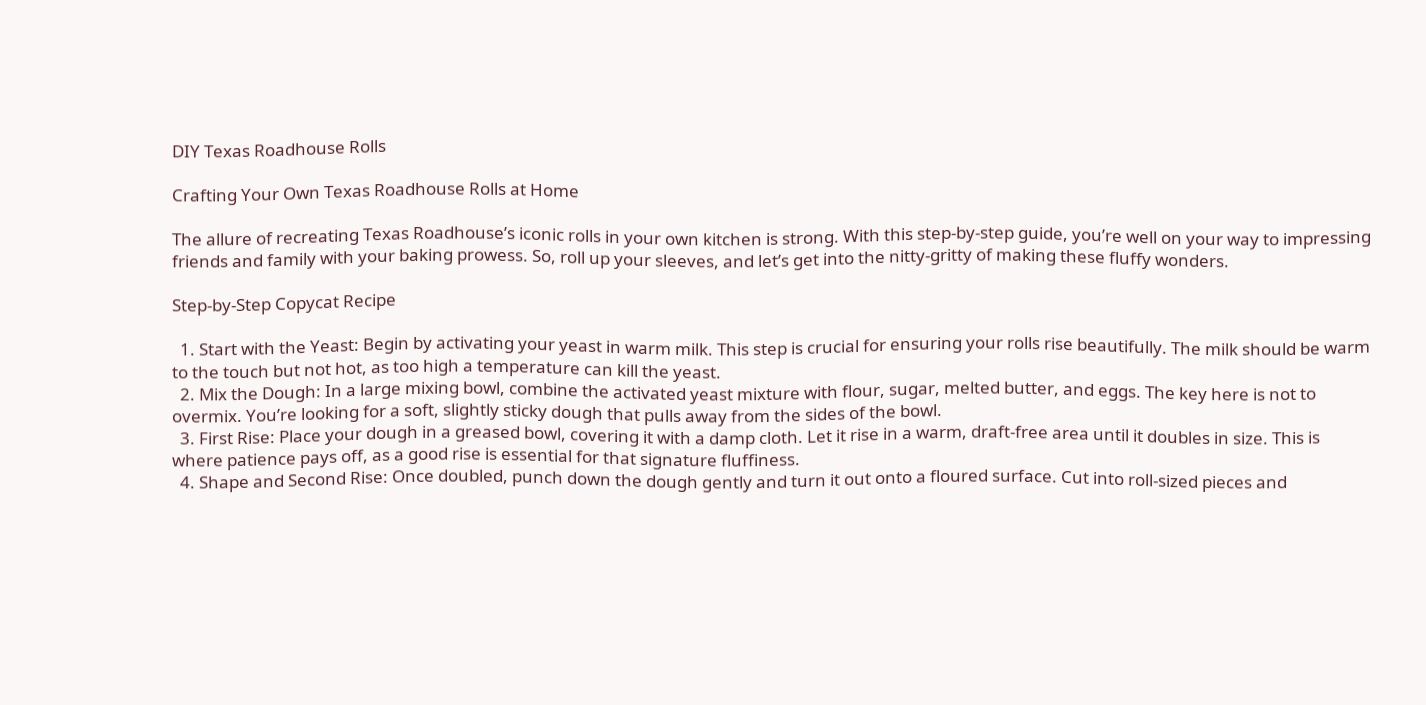DIY Texas Roadhouse Rolls

Crafting Your Own Texas Roadhouse Rolls at Home

The allure of recreating Texas Roadhouse’s iconic rolls in your own kitchen is strong. With this step-by-step guide, you’re well on your way to impressing friends and family with your baking prowess. So, roll up your sleeves, and let’s get into the nitty-gritty of making these fluffy wonders.

Step-by-Step Copycat Recipe

  1. Start with the Yeast: Begin by activating your yeast in warm milk. This step is crucial for ensuring your rolls rise beautifully. The milk should be warm to the touch but not hot, as too high a temperature can kill the yeast.
  2. Mix the Dough: In a large mixing bowl, combine the activated yeast mixture with flour, sugar, melted butter, and eggs. The key here is not to overmix. You’re looking for a soft, slightly sticky dough that pulls away from the sides of the bowl.
  3. First Rise: Place your dough in a greased bowl, covering it with a damp cloth. Let it rise in a warm, draft-free area until it doubles in size. This is where patience pays off, as a good rise is essential for that signature fluffiness.
  4. Shape and Second Rise: Once doubled, punch down the dough gently and turn it out onto a floured surface. Cut into roll-sized pieces and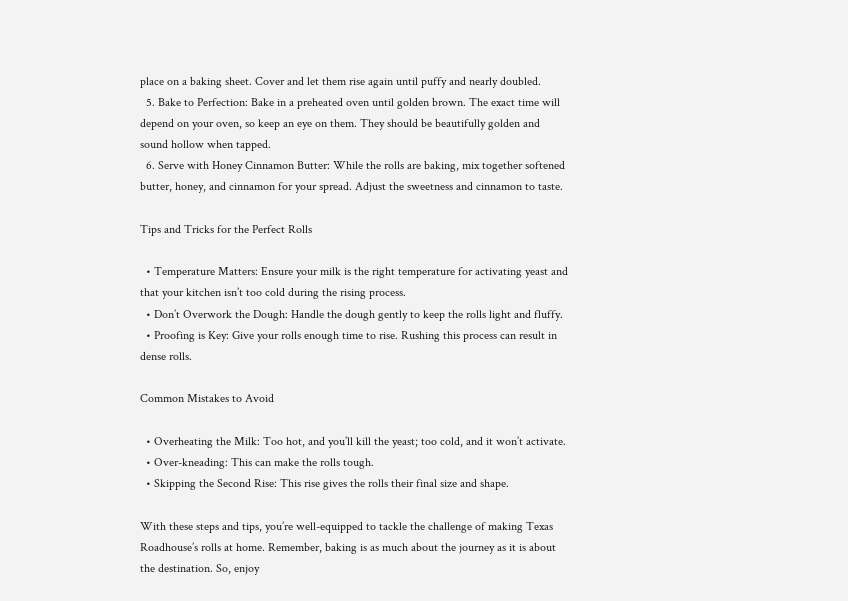place on a baking sheet. Cover and let them rise again until puffy and nearly doubled.
  5. Bake to Perfection: Bake in a preheated oven until golden brown. The exact time will depend on your oven, so keep an eye on them. They should be beautifully golden and sound hollow when tapped.
  6. Serve with Honey Cinnamon Butter: While the rolls are baking, mix together softened butter, honey, and cinnamon for your spread. Adjust the sweetness and cinnamon to taste.

Tips and Tricks for the Perfect Rolls

  • Temperature Matters: Ensure your milk is the right temperature for activating yeast and that your kitchen isn’t too cold during the rising process.
  • Don’t Overwork the Dough: Handle the dough gently to keep the rolls light and fluffy.
  • Proofing is Key: Give your rolls enough time to rise. Rushing this process can result in dense rolls.

Common Mistakes to Avoid

  • Overheating the Milk: Too hot, and you’ll kill the yeast; too cold, and it won’t activate.
  • Over-kneading: This can make the rolls tough.
  • Skipping the Second Rise: This rise gives the rolls their final size and shape.

With these steps and tips, you’re well-equipped to tackle the challenge of making Texas Roadhouse’s rolls at home. Remember, baking is as much about the journey as it is about the destination. So, enjoy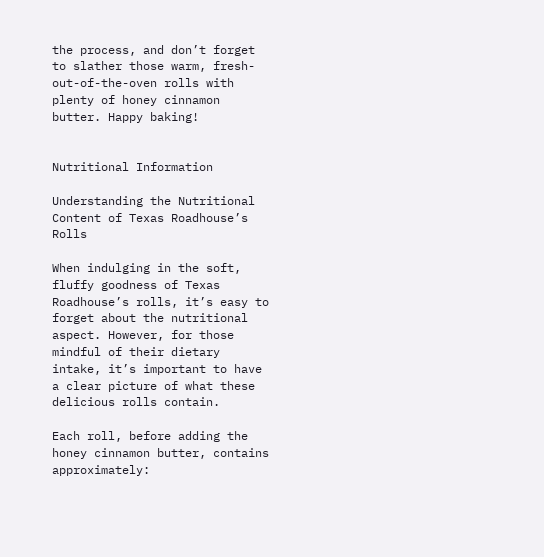the process, and don’t forget to slather those warm, fresh-out-of-the-oven rolls with plenty of honey cinnamon butter. Happy baking!


Nutritional Information

Understanding the Nutritional Content of Texas Roadhouse’s Rolls

When indulging in the soft, fluffy goodness of Texas Roadhouse’s rolls, it’s easy to forget about the nutritional aspect. However, for those mindful of their dietary intake, it’s important to have a clear picture of what these delicious rolls contain.

Each roll, before adding the honey cinnamon butter, contains approximately: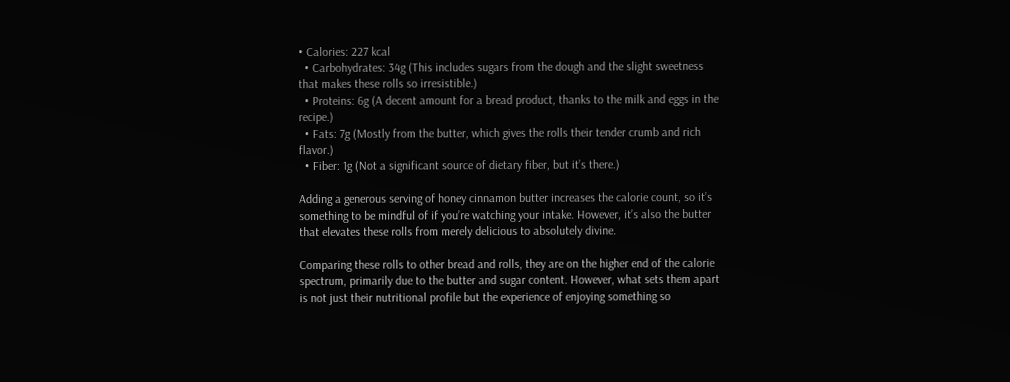• Calories: 227 kcal
  • Carbohydrates: 34g (This includes sugars from the dough and the slight sweetness that makes these rolls so irresistible.)
  • Proteins: 6g (A decent amount for a bread product, thanks to the milk and eggs in the recipe.)
  • Fats: 7g (Mostly from the butter, which gives the rolls their tender crumb and rich flavor.)
  • Fiber: 1g (Not a significant source of dietary fiber, but it’s there.)

Adding a generous serving of honey cinnamon butter increases the calorie count, so it’s something to be mindful of if you’re watching your intake. However, it’s also the butter that elevates these rolls from merely delicious to absolutely divine.

Comparing these rolls to other bread and rolls, they are on the higher end of the calorie spectrum, primarily due to the butter and sugar content. However, what sets them apart is not just their nutritional profile but the experience of enjoying something so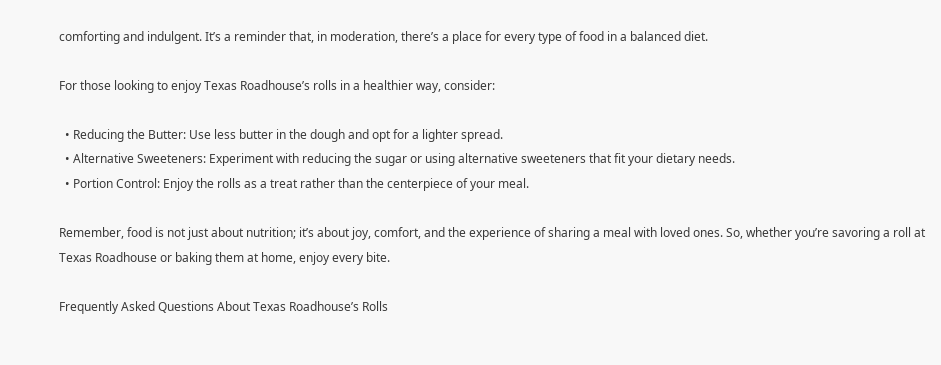comforting and indulgent. It’s a reminder that, in moderation, there’s a place for every type of food in a balanced diet.

For those looking to enjoy Texas Roadhouse’s rolls in a healthier way, consider:

  • Reducing the Butter: Use less butter in the dough and opt for a lighter spread.
  • Alternative Sweeteners: Experiment with reducing the sugar or using alternative sweeteners that fit your dietary needs.
  • Portion Control: Enjoy the rolls as a treat rather than the centerpiece of your meal.

Remember, food is not just about nutrition; it’s about joy, comfort, and the experience of sharing a meal with loved ones. So, whether you’re savoring a roll at Texas Roadhouse or baking them at home, enjoy every bite.

Frequently Asked Questions About Texas Roadhouse’s Rolls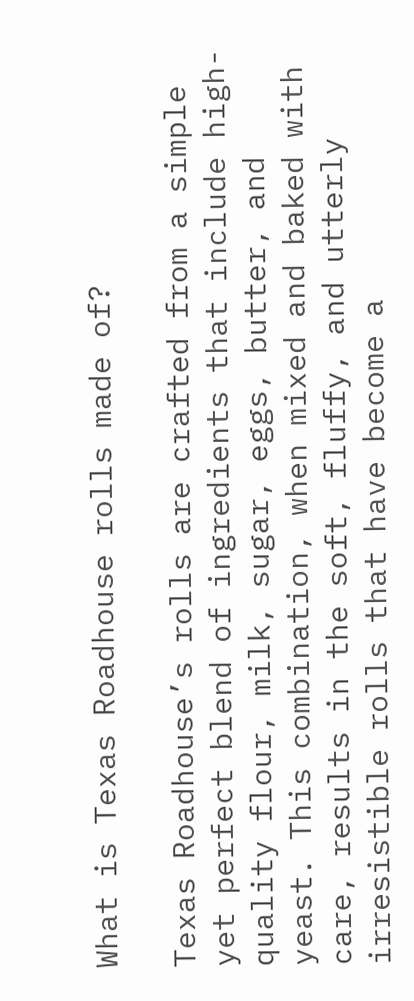What is Texas Roadhouse rolls made of?

Texas Roadhouse’s rolls are crafted from a simple yet perfect blend of ingredients that include high-quality flour, milk, sugar, eggs, butter, and yeast. This combination, when mixed and baked with care, results in the soft, fluffy, and utterly irresistible rolls that have become a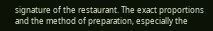signature of the restaurant. The exact proportions and the method of preparation, especially the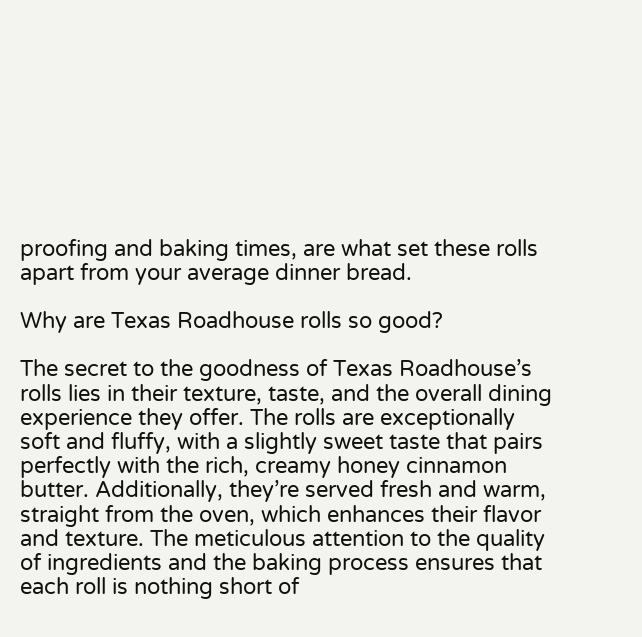proofing and baking times, are what set these rolls apart from your average dinner bread.

Why are Texas Roadhouse rolls so good?

The secret to the goodness of Texas Roadhouse’s rolls lies in their texture, taste, and the overall dining experience they offer. The rolls are exceptionally soft and fluffy, with a slightly sweet taste that pairs perfectly with the rich, creamy honey cinnamon butter. Additionally, they’re served fresh and warm, straight from the oven, which enhances their flavor and texture. The meticulous attention to the quality of ingredients and the baking process ensures that each roll is nothing short of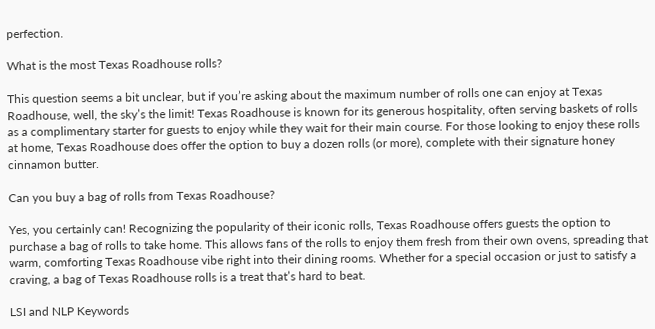perfection.

What is the most Texas Roadhouse rolls?

This question seems a bit unclear, but if you’re asking about the maximum number of rolls one can enjoy at Texas Roadhouse, well, the sky’s the limit! Texas Roadhouse is known for its generous hospitality, often serving baskets of rolls as a complimentary starter for guests to enjoy while they wait for their main course. For those looking to enjoy these rolls at home, Texas Roadhouse does offer the option to buy a dozen rolls (or more), complete with their signature honey cinnamon butter.

Can you buy a bag of rolls from Texas Roadhouse?

Yes, you certainly can! Recognizing the popularity of their iconic rolls, Texas Roadhouse offers guests the option to purchase a bag of rolls to take home. This allows fans of the rolls to enjoy them fresh from their own ovens, spreading that warm, comforting Texas Roadhouse vibe right into their dining rooms. Whether for a special occasion or just to satisfy a craving, a bag of Texas Roadhouse rolls is a treat that’s hard to beat.

LSI and NLP Keywords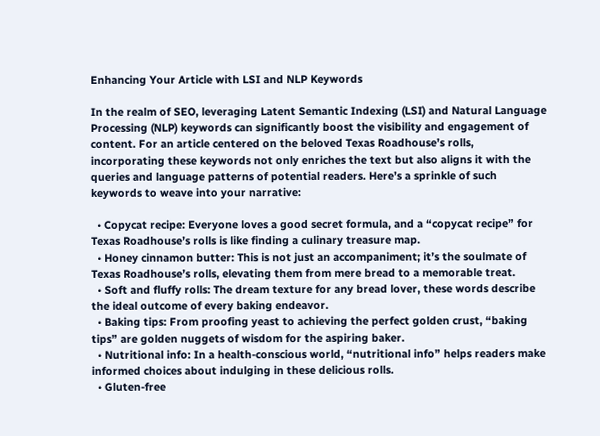Enhancing Your Article with LSI and NLP Keywords

In the realm of SEO, leveraging Latent Semantic Indexing (LSI) and Natural Language Processing (NLP) keywords can significantly boost the visibility and engagement of content. For an article centered on the beloved Texas Roadhouse’s rolls, incorporating these keywords not only enriches the text but also aligns it with the queries and language patterns of potential readers. Here’s a sprinkle of such keywords to weave into your narrative:

  • Copycat recipe: Everyone loves a good secret formula, and a “copycat recipe” for Texas Roadhouse’s rolls is like finding a culinary treasure map.
  • Honey cinnamon butter: This is not just an accompaniment; it’s the soulmate of Texas Roadhouse’s rolls, elevating them from mere bread to a memorable treat.
  • Soft and fluffy rolls: The dream texture for any bread lover, these words describe the ideal outcome of every baking endeavor.
  • Baking tips: From proofing yeast to achieving the perfect golden crust, “baking tips” are golden nuggets of wisdom for the aspiring baker.
  • Nutritional info: In a health-conscious world, “nutritional info” helps readers make informed choices about indulging in these delicious rolls.
  • Gluten-free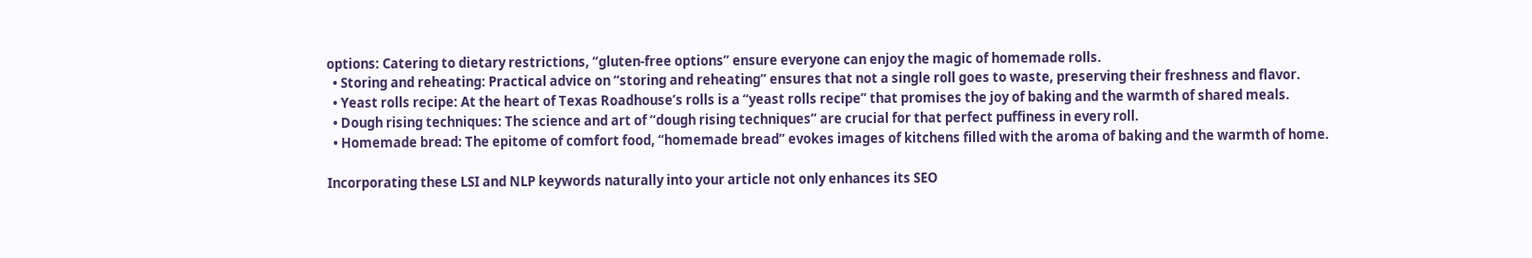options: Catering to dietary restrictions, “gluten-free options” ensure everyone can enjoy the magic of homemade rolls.
  • Storing and reheating: Practical advice on “storing and reheating” ensures that not a single roll goes to waste, preserving their freshness and flavor.
  • Yeast rolls recipe: At the heart of Texas Roadhouse’s rolls is a “yeast rolls recipe” that promises the joy of baking and the warmth of shared meals.
  • Dough rising techniques: The science and art of “dough rising techniques” are crucial for that perfect puffiness in every roll.
  • Homemade bread: The epitome of comfort food, “homemade bread” evokes images of kitchens filled with the aroma of baking and the warmth of home.

Incorporating these LSI and NLP keywords naturally into your article not only enhances its SEO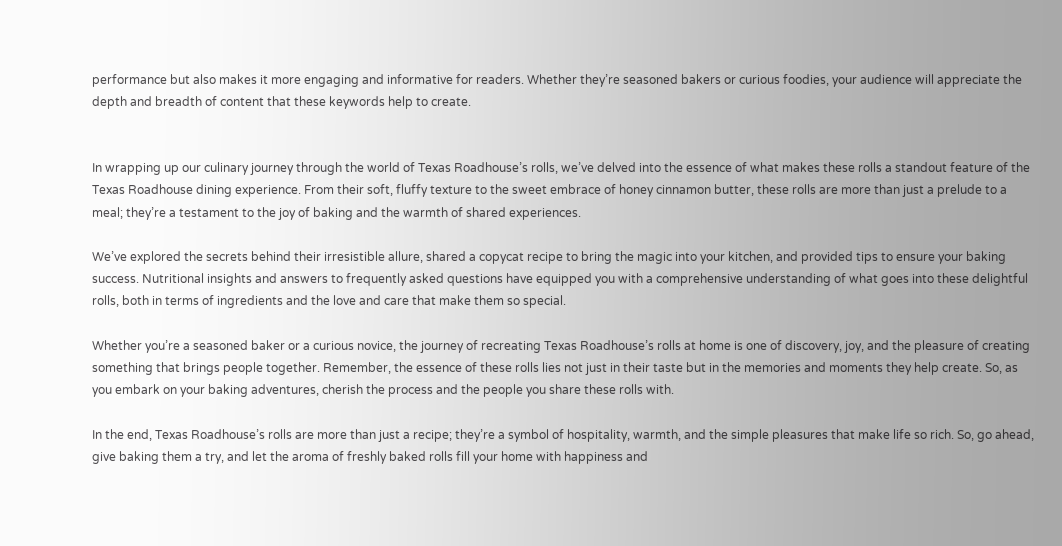performance but also makes it more engaging and informative for readers. Whether they’re seasoned bakers or curious foodies, your audience will appreciate the depth and breadth of content that these keywords help to create.


In wrapping up our culinary journey through the world of Texas Roadhouse’s rolls, we’ve delved into the essence of what makes these rolls a standout feature of the Texas Roadhouse dining experience. From their soft, fluffy texture to the sweet embrace of honey cinnamon butter, these rolls are more than just a prelude to a meal; they’re a testament to the joy of baking and the warmth of shared experiences.

We’ve explored the secrets behind their irresistible allure, shared a copycat recipe to bring the magic into your kitchen, and provided tips to ensure your baking success. Nutritional insights and answers to frequently asked questions have equipped you with a comprehensive understanding of what goes into these delightful rolls, both in terms of ingredients and the love and care that make them so special.

Whether you’re a seasoned baker or a curious novice, the journey of recreating Texas Roadhouse’s rolls at home is one of discovery, joy, and the pleasure of creating something that brings people together. Remember, the essence of these rolls lies not just in their taste but in the memories and moments they help create. So, as you embark on your baking adventures, cherish the process and the people you share these rolls with.

In the end, Texas Roadhouse’s rolls are more than just a recipe; they’re a symbol of hospitality, warmth, and the simple pleasures that make life so rich. So, go ahead, give baking them a try, and let the aroma of freshly baked rolls fill your home with happiness and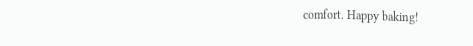comfort. Happy baking!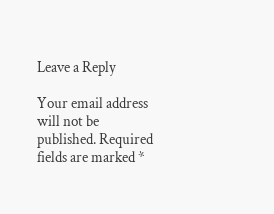Leave a Reply

Your email address will not be published. Required fields are marked *